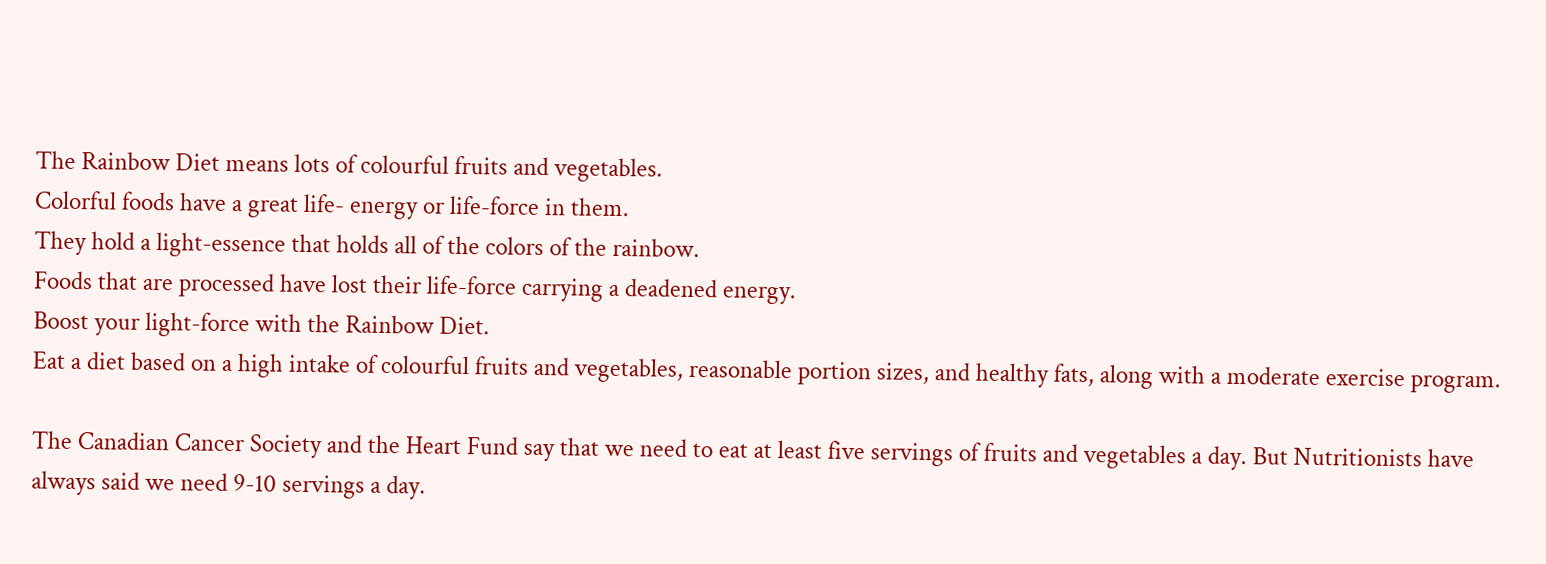The Rainbow Diet means lots of colourful fruits and vegetables.
Colorful foods have a great life- energy or life-force in them.
They hold a light-essence that holds all of the colors of the rainbow.
Foods that are processed have lost their life-force carrying a deadened energy.
Boost your light-force with the Rainbow Diet.
Eat a diet based on a high intake of colourful fruits and vegetables, reasonable portion sizes, and healthy fats, along with a moderate exercise program.

The Canadian Cancer Society and the Heart Fund say that we need to eat at least five servings of fruits and vegetables a day. But Nutritionists have always said we need 9-10 servings a day.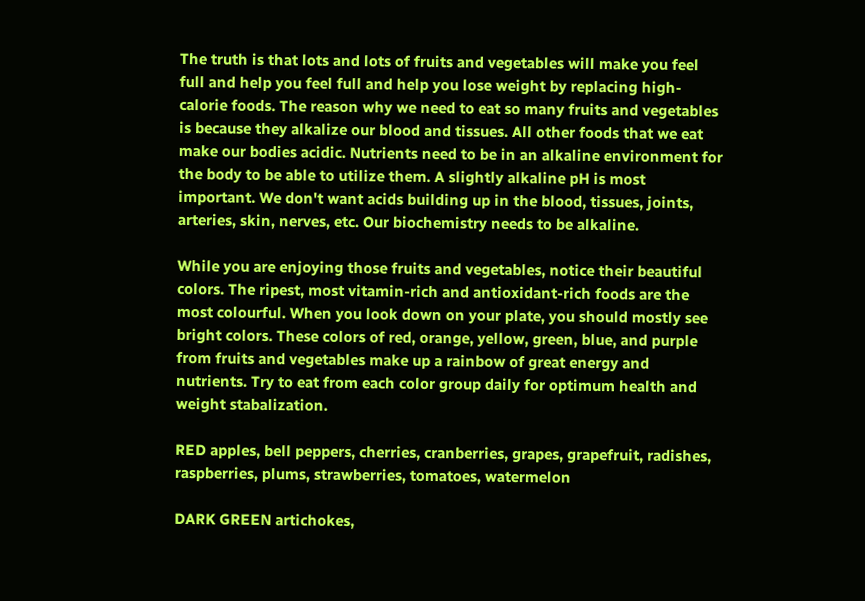The truth is that lots and lots of fruits and vegetables will make you feel full and help you feel full and help you lose weight by replacing high-calorie foods. The reason why we need to eat so many fruits and vegetables is because they alkalize our blood and tissues. All other foods that we eat make our bodies acidic. Nutrients need to be in an alkaline environment for the body to be able to utilize them. A slightly alkaline pH is most important. We don't want acids building up in the blood, tissues, joints, arteries, skin, nerves, etc. Our biochemistry needs to be alkaline.

While you are enjoying those fruits and vegetables, notice their beautiful colors. The ripest, most vitamin-rich and antioxidant-rich foods are the most colourful. When you look down on your plate, you should mostly see bright colors. These colors of red, orange, yellow, green, blue, and purple from fruits and vegetables make up a rainbow of great energy and nutrients. Try to eat from each color group daily for optimum health and weight stabalization.

RED apples, bell peppers, cherries, cranberries, grapes, grapefruit, radishes, raspberries, plums, strawberries, tomatoes, watermelon

DARK GREEN artichokes,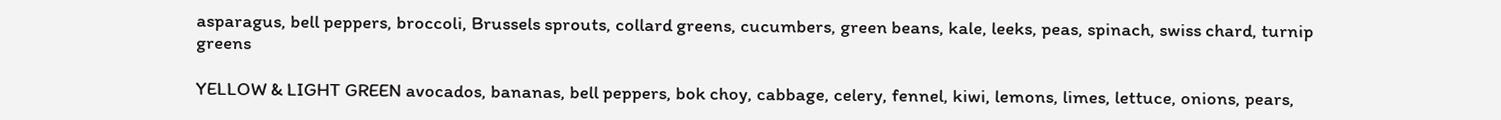asparagus, bell peppers, broccoli, Brussels sprouts, collard greens, cucumbers, green beans, kale, leeks, peas, spinach, swiss chard, turnip greens

YELLOW & LIGHT GREEN avocados, bananas, bell peppers, bok choy, cabbage, celery, fennel, kiwi, lemons, limes, lettuce, onions, pears,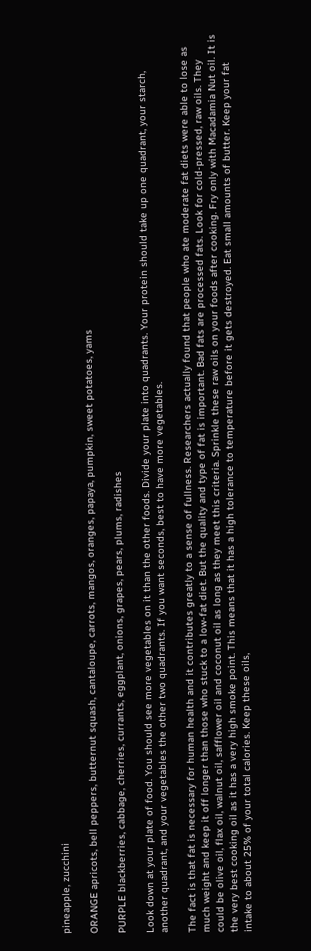pineapple, zucchini

ORANGE apricots, bell peppers, butternut squash, cantaloupe, carrots, mangos, oranges, papaya, pumpkin, sweet potatoes, yams

PURPLE blackberries, cabbage, cherries, currants, eggplant, onions, grapes, pears, plums, radishes

Look down at your plate of food. You should see more vegetables on it than the other foods. Divide your plate into quadrants. Your protein should take up one quadrant, your starch, another quadrant, and your vegetables the other two quadrants. If you want seconds, best to have more vegetables.

The fact is that fat is necessary for human health and it contributes greatly to a sense of fullness. Researchers actually found that people who ate moderate fat diets were able to lose as much weight and keep it off longer than those who stuck to a low-fat diet. But the quality and type of fat is important. Bad fats are processed fats. Look for cold-pressed, raw oils. They could be olive oil, flax oil, walnut oil, safflower oil and coconut oil as long as they meet this criteria. Sprinkle these raw oils on your foods after cooking. Fry only with Macadamia Nut oil. It is the very best cooking oil as it has a very high smoke point. This means that it has a high tolerance to temperature before it gets destroyed. Eat small amounts of butter. Keep your fat intake to about 25% of your total calories. Keep these oils,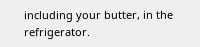including your butter, in the refrigerator.